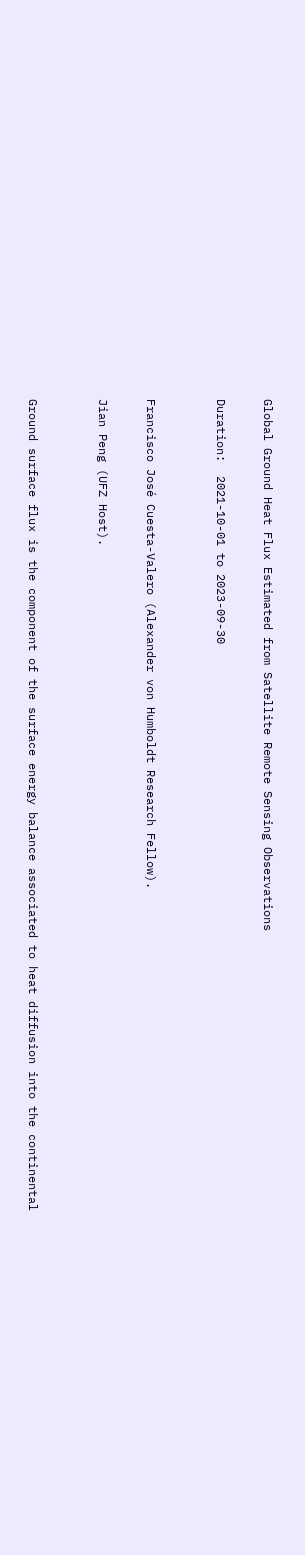Global Ground Heat Flux Estimated from Satellite Remote Sensing Observations

Duration:  2021-10-01 to 2023-09-30


Francisco José Cuesta-Valero (Alexander von Humboldt Research Fellow).

Jian Peng (UFZ Host).


Ground surface flux is the component of the surface energy balance associated to heat diffusion into the continental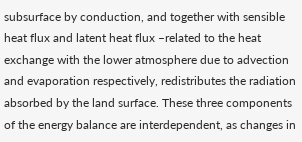subsurface by conduction, and together with sensible heat flux and latent heat flux –related to the heat exchange with the lower atmosphere due to advection and evaporation respectively, redistributes the radiation absorbed by the land surface. These three components of the energy balance are interdependent, as changes in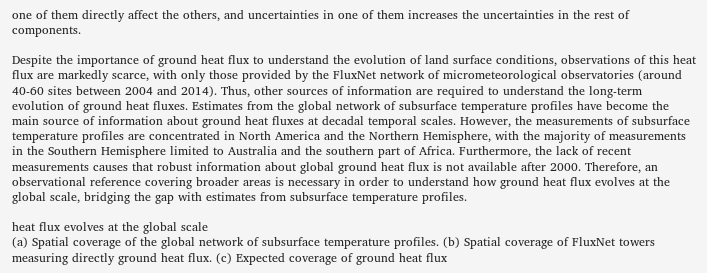one of them directly affect the others, and uncertainties in one of them increases the uncertainties in the rest of components.

Despite the importance of ground heat flux to understand the evolution of land surface conditions, observations of this heat flux are markedly scarce, with only those provided by the FluxNet network of micrometeorological observatories (around 40-60 sites between 2004 and 2014). Thus, other sources of information are required to understand the long-term evolution of ground heat fluxes. Estimates from the global network of subsurface temperature profiles have become the main source of information about ground heat fluxes at decadal temporal scales. However, the measurements of subsurface temperature profiles are concentrated in North America and the Northern Hemisphere, with the majority of measurements in the Southern Hemisphere limited to Australia and the southern part of Africa. Furthermore, the lack of recent measurements causes that robust information about global ground heat flux is not available after 2000. Therefore, an observational reference covering broader areas is necessary in order to understand how ground heat flux evolves at the global scale, bridging the gap with estimates from subsurface temperature profiles.

heat flux evolves at the global scale
(a) Spatial coverage of the global network of subsurface temperature profiles. (b) Spatial coverage of FluxNet towers measuring directly ground heat flux. (c) Expected coverage of ground heat flux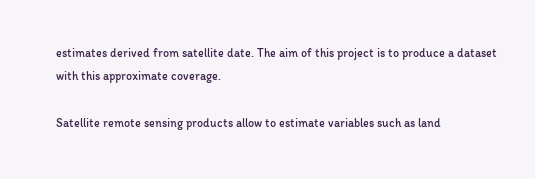estimates derived from satellite date. The aim of this project is to produce a dataset with this approximate coverage.

Satellite remote sensing products allow to estimate variables such as land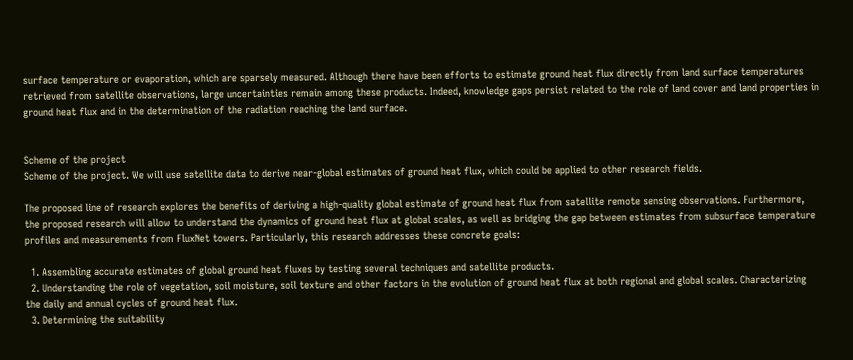surface temperature or evaporation, which are sparsely measured. Although there have been efforts to estimate ground heat flux directly from land surface temperatures retrieved from satellite observations, large uncertainties remain among these products. Indeed, knowledge gaps persist related to the role of land cover and land properties in ground heat flux and in the determination of the radiation reaching the land surface.


Scheme of the project
Scheme of the project. We will use satellite data to derive near-global estimates of ground heat flux, which could be applied to other research fields.

The proposed line of research explores the benefits of deriving a high-quality global estimate of ground heat flux from satellite remote sensing observations. Furthermore, the proposed research will allow to understand the dynamics of ground heat flux at global scales, as well as bridging the gap between estimates from subsurface temperature profiles and measurements from FluxNet towers. Particularly, this research addresses these concrete goals:

  1. Assembling accurate estimates of global ground heat fluxes by testing several techniques and satellite products.
  2. Understanding the role of vegetation, soil moisture, soil texture and other factors in the evolution of ground heat flux at both regional and global scales. Characterizing the daily and annual cycles of ground heat flux.
  3. Determining the suitability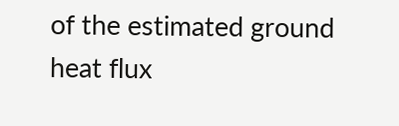of the estimated ground heat flux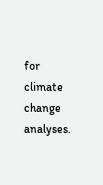for climate change analyses.